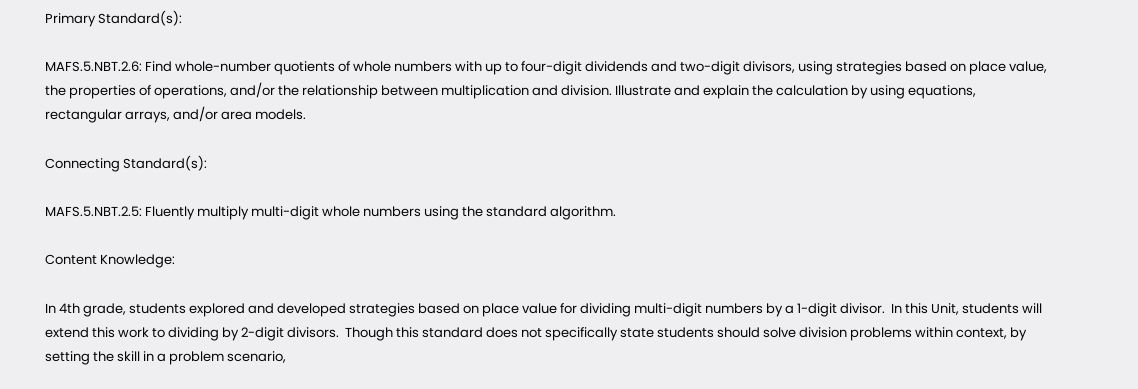Primary Standard(s):

MAFS.5.NBT.2.6: Find whole-number quotients of whole numbers with up to four-digit dividends and two-digit divisors, using strategies based on place value, the properties of operations, and/or the relationship between multiplication and division. Illustrate and explain the calculation by using equations, rectangular arrays, and/or area models.

Connecting Standard(s):

MAFS.5.NBT.2.5: Fluently multiply multi-digit whole numbers using the standard algorithm.

Content Knowledge:

In 4th grade, students explored and developed strategies based on place value for dividing multi-digit numbers by a 1-digit divisor.  In this Unit, students will extend this work to dividing by 2-digit divisors.  Though this standard does not specifically state students should solve division problems within context, by setting the skill in a problem scenario,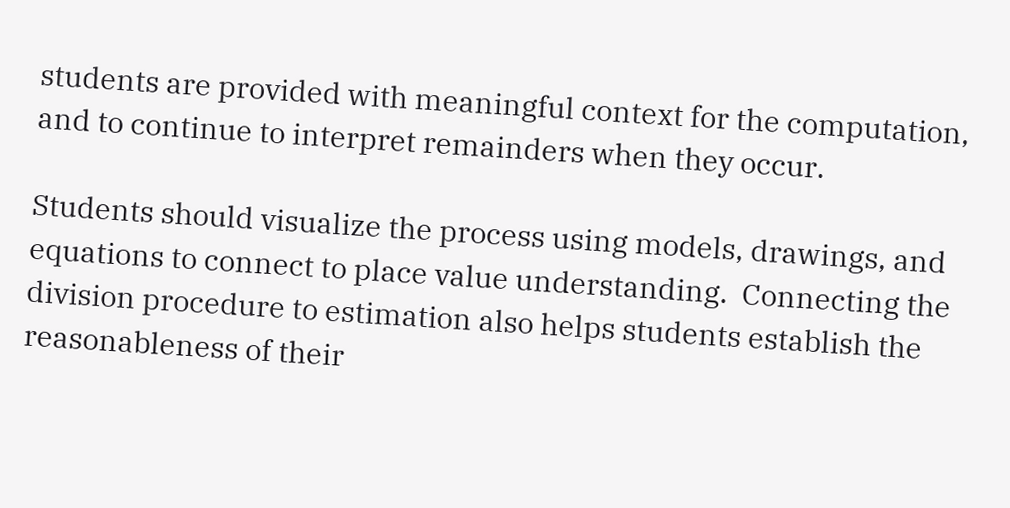students are provided with meaningful context for the computation, and to continue to interpret remainders when they occur.

Students should visualize the process using models, drawings, and equations to connect to place value understanding.  Connecting the division procedure to estimation also helps students establish the reasonableness of their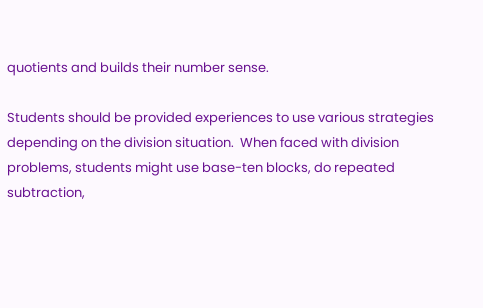quotients and builds their number sense.

Students should be provided experiences to use various strategies depending on the division situation.  When faced with division problems, students might use base-ten blocks, do repeated subtraction,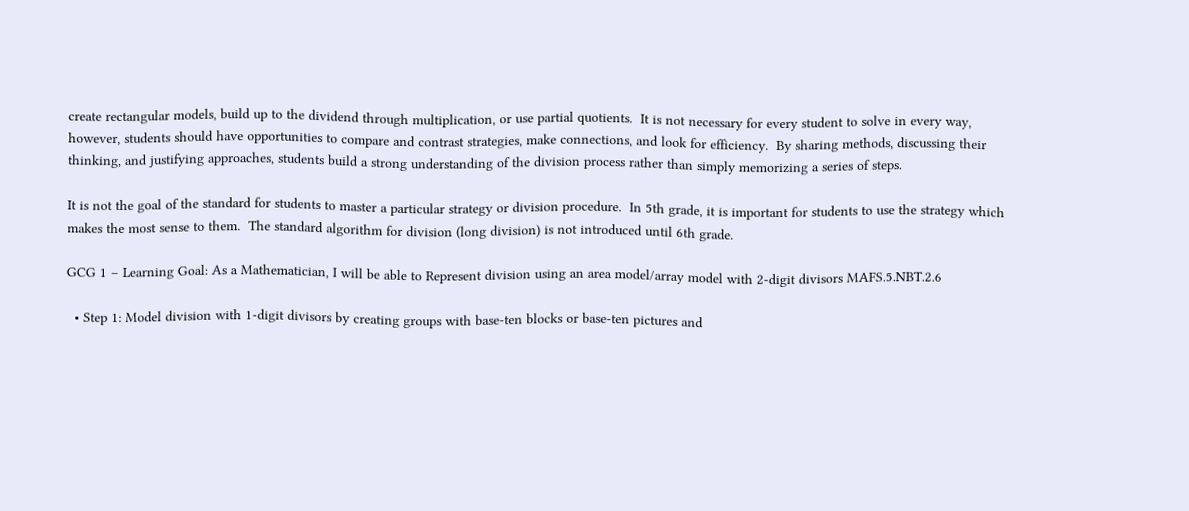create rectangular models, build up to the dividend through multiplication, or use partial quotients.  It is not necessary for every student to solve in every way, however, students should have opportunities to compare and contrast strategies, make connections, and look for efficiency.  By sharing methods, discussing their thinking, and justifying approaches, students build a strong understanding of the division process rather than simply memorizing a series of steps.

It is not the goal of the standard for students to master a particular strategy or division procedure.  In 5th grade, it is important for students to use the strategy which makes the most sense to them.  The standard algorithm for division (long division) is not introduced until 6th grade.

GCG 1 – Learning Goal: As a Mathematician, I will be able to Represent division using an area model/array model with 2-digit divisors MAFS.5.NBT.2.6

  • Step 1: Model division with 1-digit divisors by creating groups with base-ten blocks or base-ten pictures and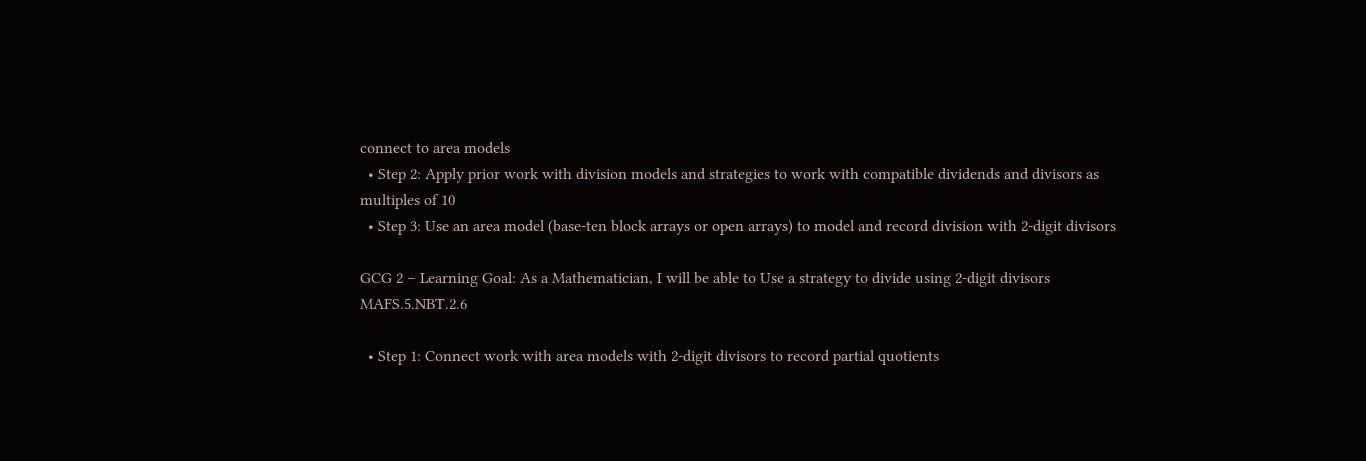connect to area models
  • Step 2: Apply prior work with division models and strategies to work with compatible dividends and divisors as multiples of 10
  • Step 3: Use an area model (base-ten block arrays or open arrays) to model and record division with 2-digit divisors

GCG 2 – Learning Goal: As a Mathematician, I will be able to Use a strategy to divide using 2-digit divisors MAFS.5.NBT.2.6

  • Step 1: Connect work with area models with 2-digit divisors to record partial quotients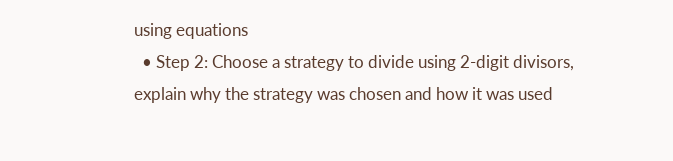using equations
  • Step 2: Choose a strategy to divide using 2-digit divisors, explain why the strategy was chosen and how it was used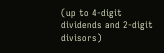(up to 4-digit dividends and 2-digit divisors)